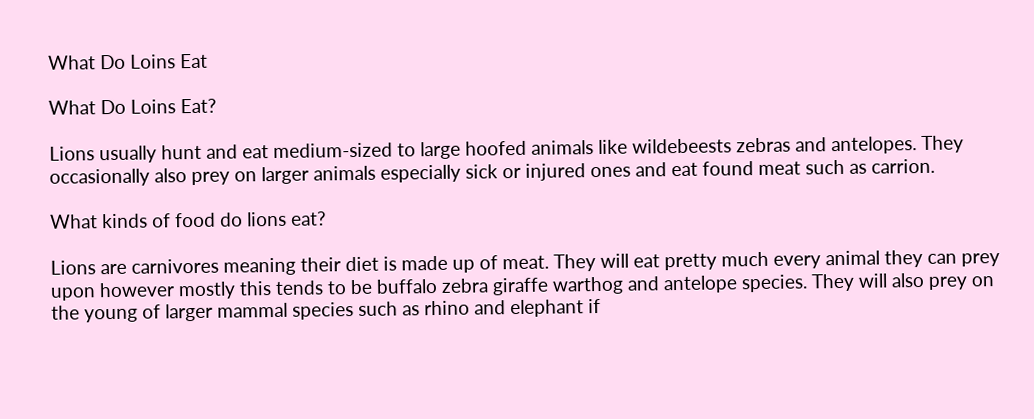What Do Loins Eat

What Do Loins Eat?

Lions usually hunt and eat medium-sized to large hoofed animals like wildebeests zebras and antelopes. They occasionally also prey on larger animals especially sick or injured ones and eat found meat such as carrion.

What kinds of food do lions eat?

Lions are carnivores meaning their diet is made up of meat. They will eat pretty much every animal they can prey upon however mostly this tends to be buffalo zebra giraffe warthog and antelope species. They will also prey on the young of larger mammal species such as rhino and elephant if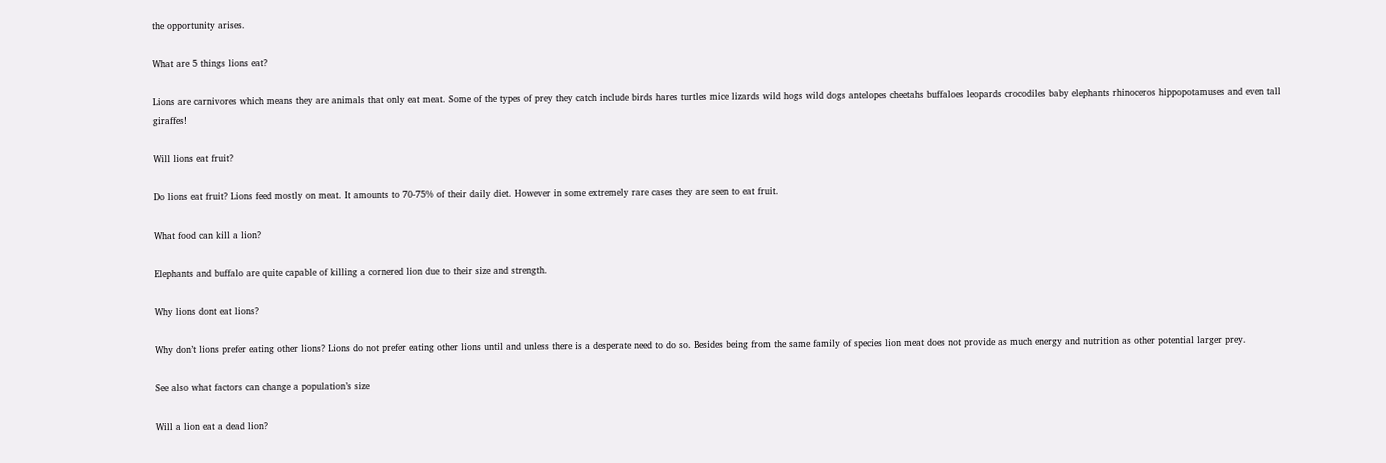the opportunity arises.

What are 5 things lions eat?

Lions are carnivores which means they are animals that only eat meat. Some of the types of prey they catch include birds hares turtles mice lizards wild hogs wild dogs antelopes cheetahs buffaloes leopards crocodiles baby elephants rhinoceros hippopotamuses and even tall giraffes!

Will lions eat fruit?

Do lions eat fruit? Lions feed mostly on meat. It amounts to 70-75% of their daily diet. However in some extremely rare cases they are seen to eat fruit.

What food can kill a lion?

Elephants and buffalo are quite capable of killing a cornered lion due to their size and strength.

Why lions dont eat lions?

Why don’t lions prefer eating other lions? Lions do not prefer eating other lions until and unless there is a desperate need to do so. Besides being from the same family of species lion meat does not provide as much energy and nutrition as other potential larger prey.

See also what factors can change a population’s size

Will a lion eat a dead lion?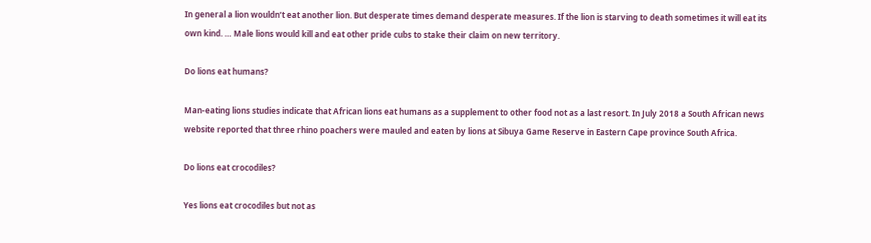In general a lion wouldn’t eat another lion. But desperate times demand desperate measures. If the lion is starving to death sometimes it will eat its own kind. … Male lions would kill and eat other pride cubs to stake their claim on new territory.

Do lions eat humans?

Man-eating lions studies indicate that African lions eat humans as a supplement to other food not as a last resort. In July 2018 a South African news website reported that three rhino poachers were mauled and eaten by lions at Sibuya Game Reserve in Eastern Cape province South Africa.

Do lions eat crocodiles?

Yes lions eat crocodiles but not as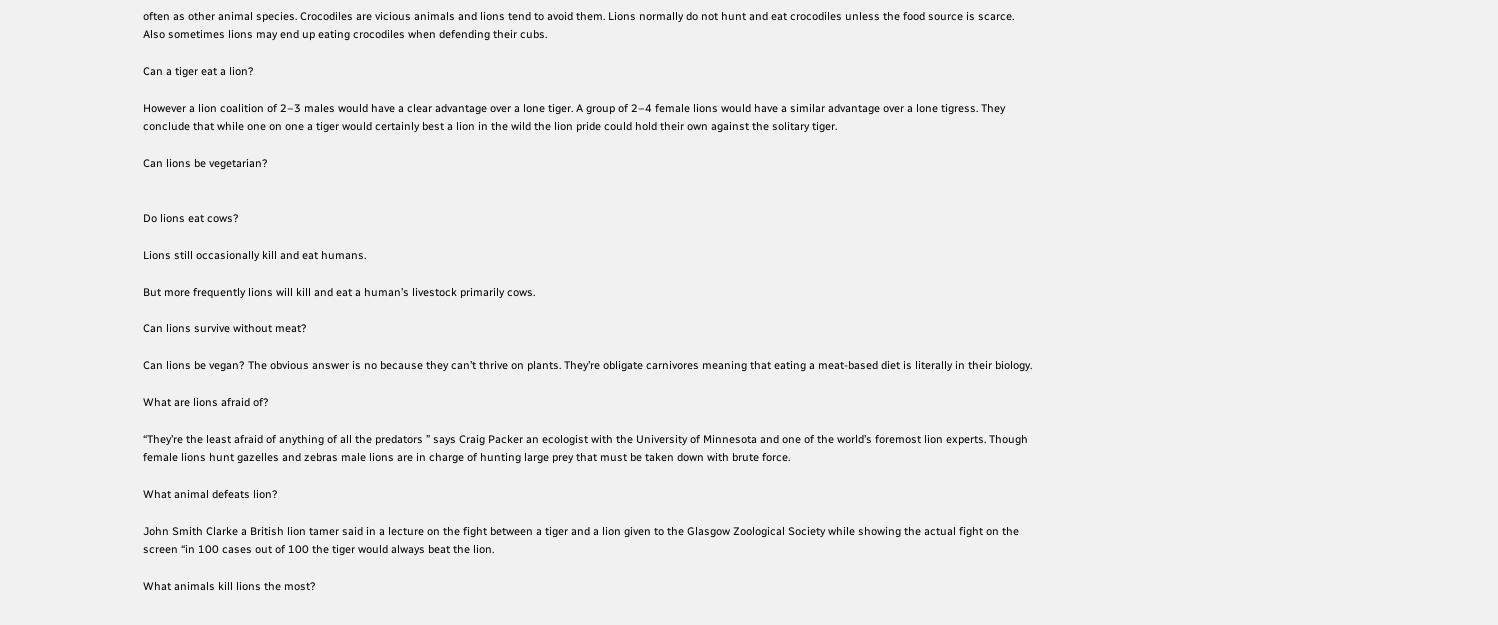often as other animal species. Crocodiles are vicious animals and lions tend to avoid them. Lions normally do not hunt and eat crocodiles unless the food source is scarce. Also sometimes lions may end up eating crocodiles when defending their cubs.

Can a tiger eat a lion?

However a lion coalition of 2–3 males would have a clear advantage over a lone tiger. A group of 2–4 female lions would have a similar advantage over a lone tigress. They conclude that while one on one a tiger would certainly best a lion in the wild the lion pride could hold their own against the solitary tiger.

Can lions be vegetarian?


Do lions eat cows?

Lions still occasionally kill and eat humans.

But more frequently lions will kill and eat a human’s livestock primarily cows.

Can lions survive without meat?

Can lions be vegan? The obvious answer is no because they can’t thrive on plants. They’re obligate carnivores meaning that eating a meat-based diet is literally in their biology.

What are lions afraid of?

“They’re the least afraid of anything of all the predators ” says Craig Packer an ecologist with the University of Minnesota and one of the world’s foremost lion experts. Though female lions hunt gazelles and zebras male lions are in charge of hunting large prey that must be taken down with brute force.

What animal defeats lion?

John Smith Clarke a British lion tamer said in a lecture on the fight between a tiger and a lion given to the Glasgow Zoological Society while showing the actual fight on the screen “in 100 cases out of 100 the tiger would always beat the lion.

What animals kill lions the most?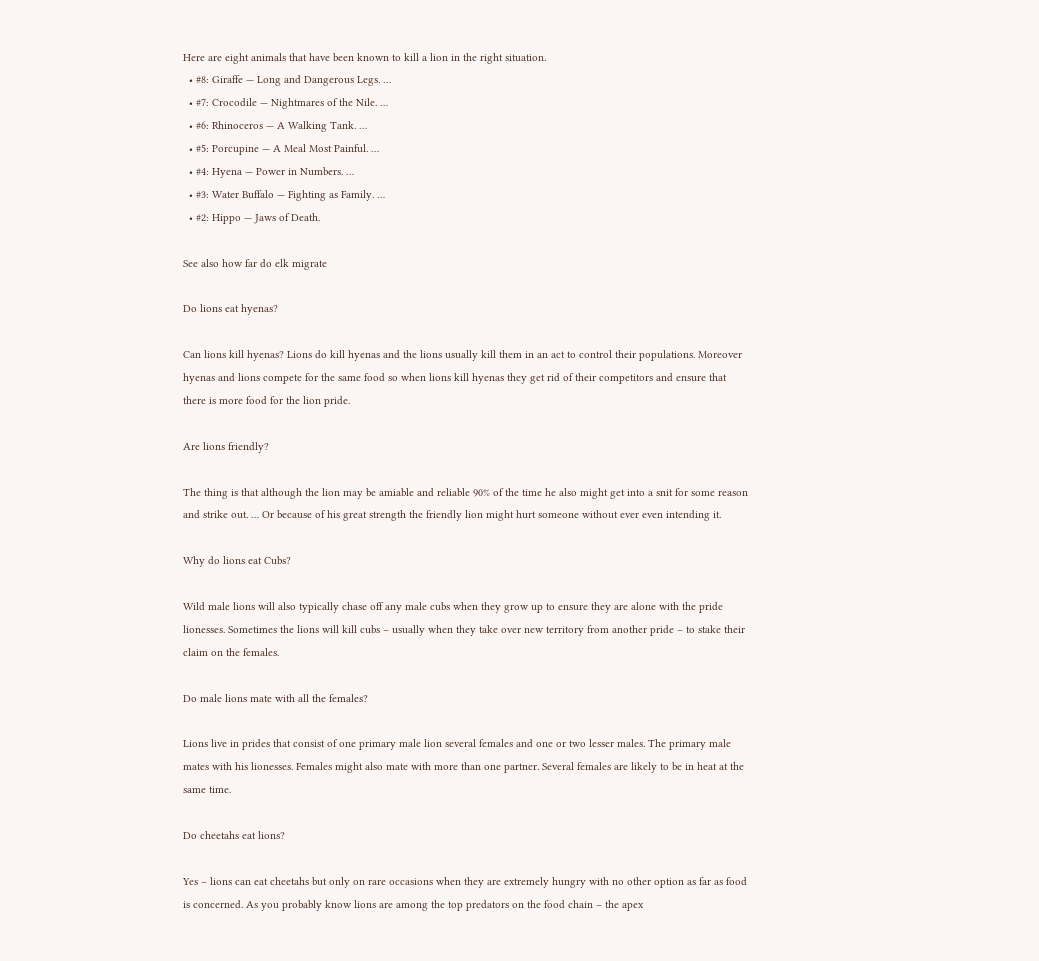Here are eight animals that have been known to kill a lion in the right situation.
  • #8: Giraffe — Long and Dangerous Legs. …
  • #7: Crocodile — Nightmares of the Nile. …
  • #6: Rhinoceros — A Walking Tank. …
  • #5: Porcupine — A Meal Most Painful. …
  • #4: Hyena — Power in Numbers. …
  • #3: Water Buffalo — Fighting as Family. …
  • #2: Hippo — Jaws of Death.

See also how far do elk migrate

Do lions eat hyenas?

Can lions kill hyenas? Lions do kill hyenas and the lions usually kill them in an act to control their populations. Moreover hyenas and lions compete for the same food so when lions kill hyenas they get rid of their competitors and ensure that there is more food for the lion pride.

Are lions friendly?

The thing is that although the lion may be amiable and reliable 90% of the time he also might get into a snit for some reason and strike out. … Or because of his great strength the friendly lion might hurt someone without ever even intending it.

Why do lions eat Cubs?

Wild male lions will also typically chase off any male cubs when they grow up to ensure they are alone with the pride lionesses. Sometimes the lions will kill cubs – usually when they take over new territory from another pride – to stake their claim on the females.

Do male lions mate with all the females?

Lions live in prides that consist of one primary male lion several females and one or two lesser males. The primary male mates with his lionesses. Females might also mate with more than one partner. Several females are likely to be in heat at the same time.

Do cheetahs eat lions?

Yes – lions can eat cheetahs but only on rare occasions when they are extremely hungry with no other option as far as food is concerned. As you probably know lions are among the top predators on the food chain – the apex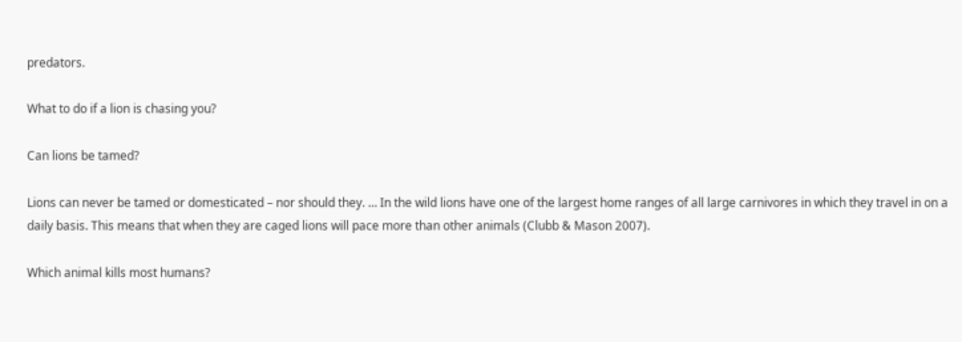predators.

What to do if a lion is chasing you?

Can lions be tamed?

Lions can never be tamed or domesticated – nor should they. … In the wild lions have one of the largest home ranges of all large carnivores in which they travel in on a daily basis. This means that when they are caged lions will pace more than other animals (Clubb & Mason 2007).

Which animal kills most humans?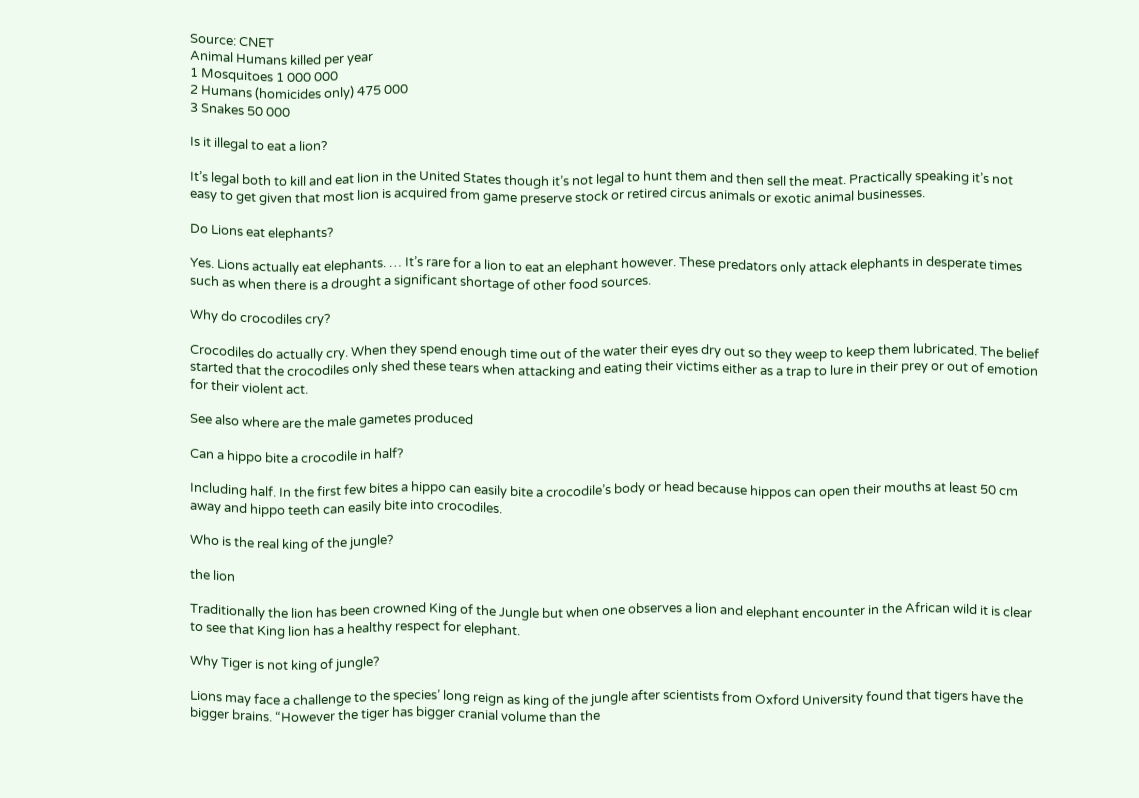Source: CNET
Animal Humans killed per year
1 Mosquitoes 1 000 000
2 Humans (homicides only) 475 000
3 Snakes 50 000

Is it illegal to eat a lion?

It’s legal both to kill and eat lion in the United States though it’s not legal to hunt them and then sell the meat. Practically speaking it’s not easy to get given that most lion is acquired from game preserve stock or retired circus animals or exotic animal businesses.

Do Lions eat elephants?

Yes. Lions actually eat elephants. … It’s rare for a lion to eat an elephant however. These predators only attack elephants in desperate times such as when there is a drought a significant shortage of other food sources.

Why do crocodiles cry?

Crocodiles do actually cry. When they spend enough time out of the water their eyes dry out so they weep to keep them lubricated. The belief started that the crocodiles only shed these tears when attacking and eating their victims either as a trap to lure in their prey or out of emotion for their violent act.

See also where are the male gametes produced

Can a hippo bite a crocodile in half?

Including half. In the first few bites a hippo can easily bite a crocodile’s body or head because hippos can open their mouths at least 50 cm away and hippo teeth can easily bite into crocodiles.

Who is the real king of the jungle?

the lion

Traditionally the lion has been crowned King of the Jungle but when one observes a lion and elephant encounter in the African wild it is clear to see that King lion has a healthy respect for elephant.

Why Tiger is not king of jungle?

Lions may face a challenge to the species’ long reign as king of the jungle after scientists from Oxford University found that tigers have the bigger brains. “However the tiger has bigger cranial volume than the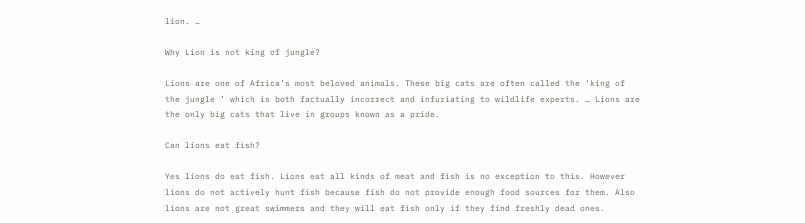lion. …

Why Lion is not king of jungle?

Lions are one of Africa’s most beloved animals. These big cats are often called the ‘king of the jungle ’ which is both factually incorrect and infuriating to wildlife experts. … Lions are the only big cats that live in groups known as a pride.

Can lions eat fish?

Yes lions do eat fish. Lions eat all kinds of meat and fish is no exception to this. However lions do not actively hunt fish because fish do not provide enough food sources for them. Also lions are not great swimmers and they will eat fish only if they find freshly dead ones.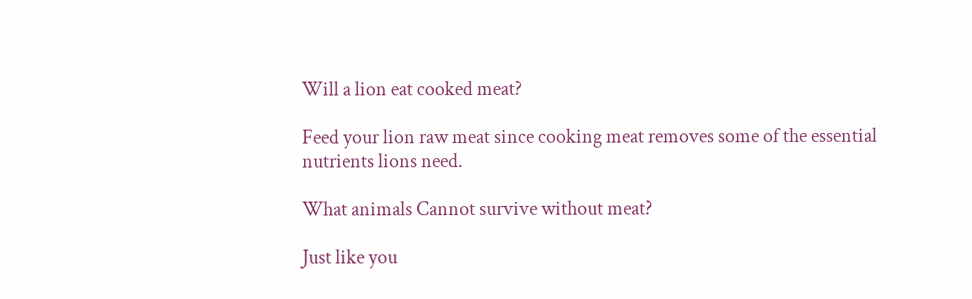Will a lion eat cooked meat?

Feed your lion raw meat since cooking meat removes some of the essential nutrients lions need.

What animals Cannot survive without meat?

Just like you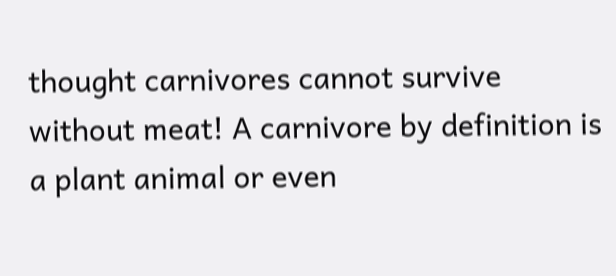thought carnivores cannot survive without meat! A carnivore by definition is a plant animal or even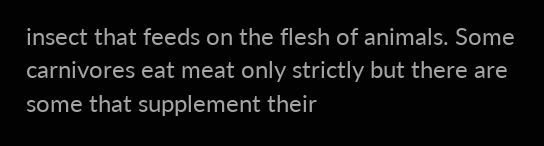insect that feeds on the flesh of animals. Some carnivores eat meat only strictly but there are some that supplement their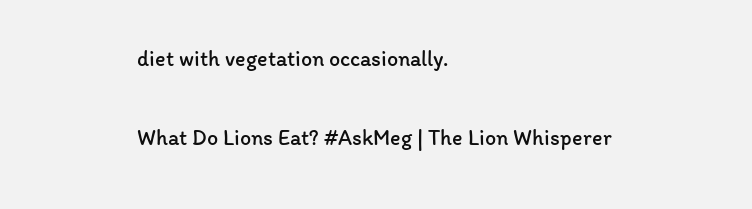diet with vegetation occasionally.

What Do Lions Eat? #AskMeg | The Lion Whisperer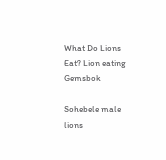What Do Lions Eat? Lion eating Gemsbok

Sohebele male lions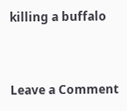killing a buffalo


Leave a Comment